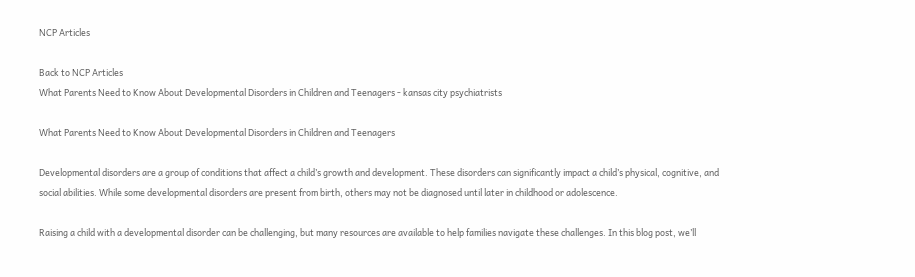NCP Articles

Back to NCP Articles
What Parents Need to Know About Developmental Disorders in Children and Teenagers - kansas city psychiatrists

What Parents Need to Know About Developmental Disorders in Children and Teenagers

Developmental disorders are a group of conditions that affect a child’s growth and development. These disorders can significantly impact a child’s physical, cognitive, and social abilities. While some developmental disorders are present from birth, others may not be diagnosed until later in childhood or adolescence.

Raising a child with a developmental disorder can be challenging, but many resources are available to help families navigate these challenges. In this blog post, we’ll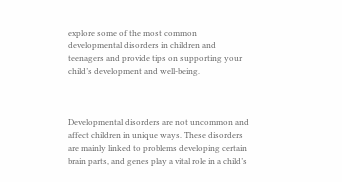explore some of the most common developmental disorders in children and teenagers and provide tips on supporting your child’s development and well-being.



Developmental disorders are not uncommon and affect children in unique ways. These disorders are mainly linked to problems developing certain brain parts, and genes play a vital role in a child’s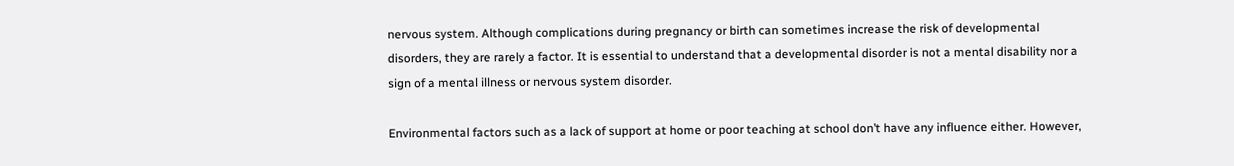nervous system. Although complications during pregnancy or birth can sometimes increase the risk of developmental disorders, they are rarely a factor. It is essential to understand that a developmental disorder is not a mental disability nor a sign of a mental illness or nervous system disorder.

Environmental factors such as a lack of support at home or poor teaching at school don’t have any influence either. However,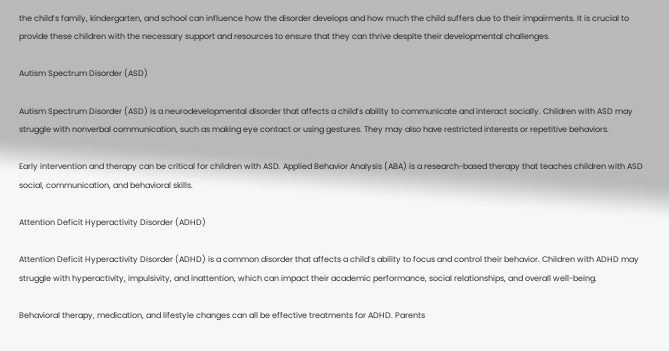the child’s family, kindergarten, and school can influence how the disorder develops and how much the child suffers due to their impairments. It is crucial to provide these children with the necessary support and resources to ensure that they can thrive despite their developmental challenges.

Autism Spectrum Disorder (ASD)

Autism Spectrum Disorder (ASD) is a neurodevelopmental disorder that affects a child’s ability to communicate and interact socially. Children with ASD may struggle with nonverbal communication, such as making eye contact or using gestures. They may also have restricted interests or repetitive behaviors.

Early intervention and therapy can be critical for children with ASD. Applied Behavior Analysis (ABA) is a research-based therapy that teaches children with ASD social, communication, and behavioral skills.

Attention Deficit Hyperactivity Disorder (ADHD)

Attention Deficit Hyperactivity Disorder (ADHD) is a common disorder that affects a child’s ability to focus and control their behavior. Children with ADHD may struggle with hyperactivity, impulsivity, and inattention, which can impact their academic performance, social relationships, and overall well-being.

Behavioral therapy, medication, and lifestyle changes can all be effective treatments for ADHD. Parents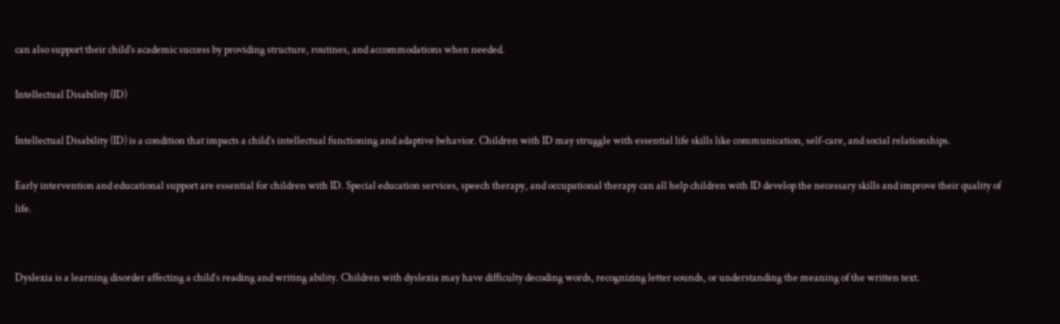can also support their child’s academic success by providing structure, routines, and accommodations when needed.

Intellectual Disability (ID)

Intellectual Disability (ID) is a condition that impacts a child’s intellectual functioning and adaptive behavior. Children with ID may struggle with essential life skills like communication, self-care, and social relationships.

Early intervention and educational support are essential for children with ID. Special education services, speech therapy, and occupational therapy can all help children with ID develop the necessary skills and improve their quality of life.


Dyslexia is a learning disorder affecting a child’s reading and writing ability. Children with dyslexia may have difficulty decoding words, recognizing letter sounds, or understanding the meaning of the written text.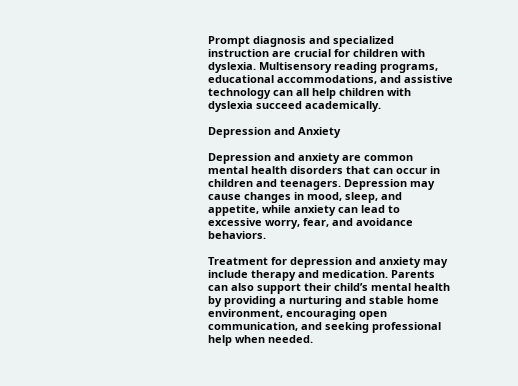Prompt diagnosis and specialized instruction are crucial for children with dyslexia. Multisensory reading programs, educational accommodations, and assistive technology can all help children with dyslexia succeed academically.

Depression and Anxiety

Depression and anxiety are common mental health disorders that can occur in children and teenagers. Depression may cause changes in mood, sleep, and appetite, while anxiety can lead to excessive worry, fear, and avoidance behaviors.

Treatment for depression and anxiety may include therapy and medication. Parents can also support their child’s mental health by providing a nurturing and stable home environment, encouraging open communication, and seeking professional help when needed.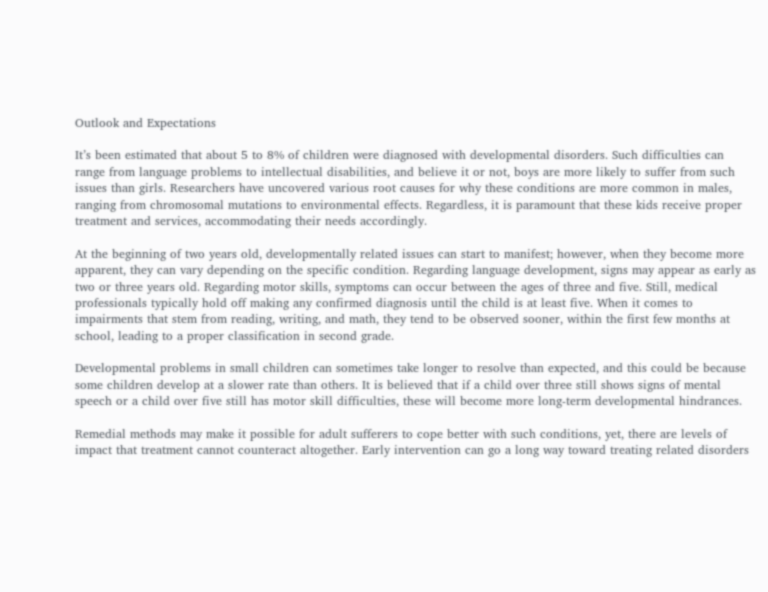Outlook and Expectations

It’s been estimated that about 5 to 8% of children were diagnosed with developmental disorders. Such difficulties can range from language problems to intellectual disabilities, and believe it or not, boys are more likely to suffer from such issues than girls. Researchers have uncovered various root causes for why these conditions are more common in males, ranging from chromosomal mutations to environmental effects. Regardless, it is paramount that these kids receive proper treatment and services, accommodating their needs accordingly.

At the beginning of two years old, developmentally related issues can start to manifest; however, when they become more apparent, they can vary depending on the specific condition. Regarding language development, signs may appear as early as two or three years old. Regarding motor skills, symptoms can occur between the ages of three and five. Still, medical professionals typically hold off making any confirmed diagnosis until the child is at least five. When it comes to impairments that stem from reading, writing, and math, they tend to be observed sooner, within the first few months at school, leading to a proper classification in second grade.

Developmental problems in small children can sometimes take longer to resolve than expected, and this could be because some children develop at a slower rate than others. It is believed that if a child over three still shows signs of mental speech or a child over five still has motor skill difficulties, these will become more long-term developmental hindrances.

Remedial methods may make it possible for adult sufferers to cope better with such conditions, yet, there are levels of impact that treatment cannot counteract altogether. Early intervention can go a long way toward treating related disorders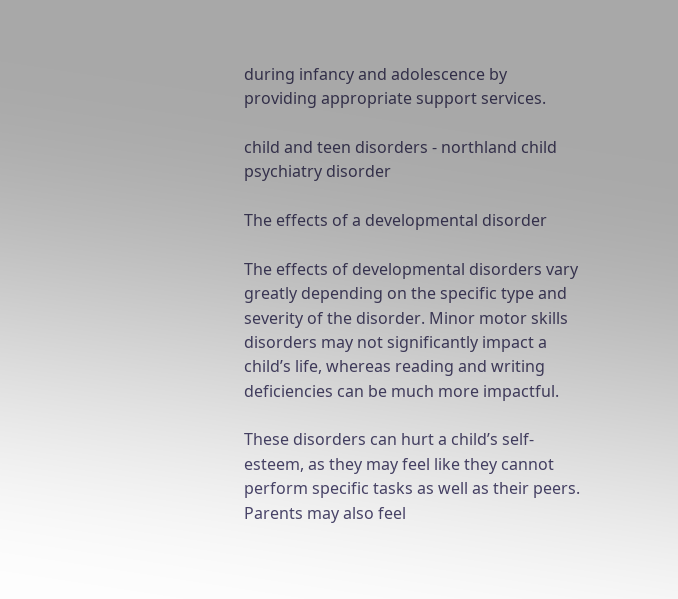during infancy and adolescence by providing appropriate support services.

child and teen disorders - northland child psychiatry disorder

The effects of a developmental disorder

The effects of developmental disorders vary greatly depending on the specific type and severity of the disorder. Minor motor skills disorders may not significantly impact a child’s life, whereas reading and writing deficiencies can be much more impactful.

These disorders can hurt a child’s self-esteem, as they may feel like they cannot perform specific tasks as well as their peers. Parents may also feel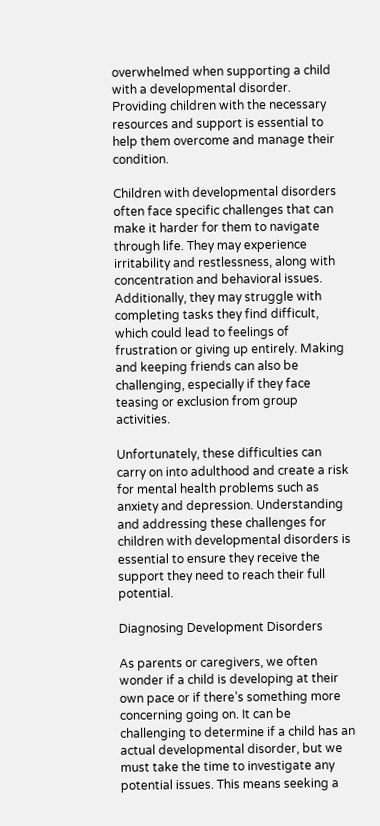overwhelmed when supporting a child with a developmental disorder. Providing children with the necessary resources and support is essential to help them overcome and manage their condition.

Children with developmental disorders often face specific challenges that can make it harder for them to navigate through life. They may experience irritability and restlessness, along with concentration and behavioral issues. Additionally, they may struggle with completing tasks they find difficult, which could lead to feelings of frustration or giving up entirely. Making and keeping friends can also be challenging, especially if they face teasing or exclusion from group activities.

Unfortunately, these difficulties can carry on into adulthood and create a risk for mental health problems such as anxiety and depression. Understanding and addressing these challenges for children with developmental disorders is essential to ensure they receive the support they need to reach their full potential.

Diagnosing Development Disorders

As parents or caregivers, we often wonder if a child is developing at their own pace or if there’s something more concerning going on. It can be challenging to determine if a child has an actual developmental disorder, but we must take the time to investigate any potential issues. This means seeking a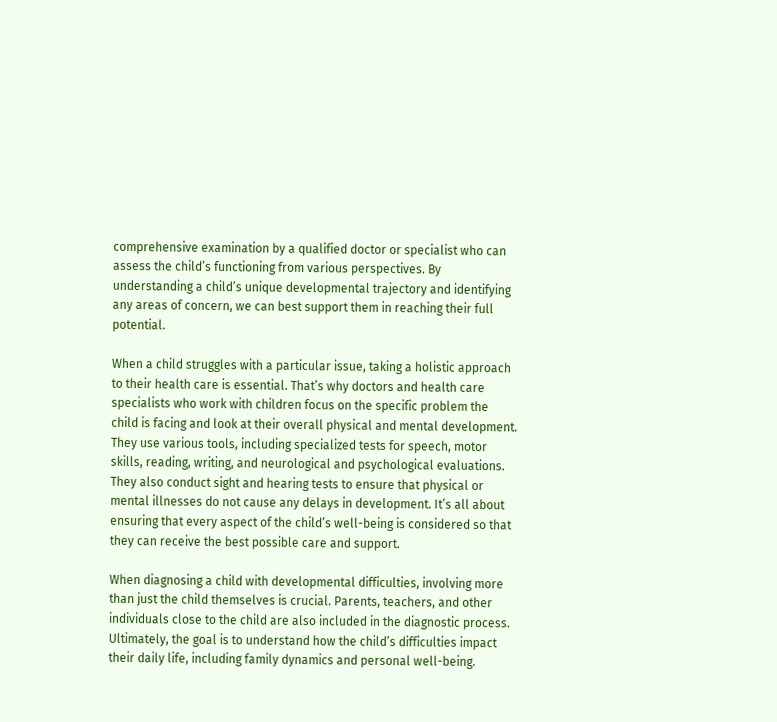comprehensive examination by a qualified doctor or specialist who can assess the child’s functioning from various perspectives. By understanding a child’s unique developmental trajectory and identifying any areas of concern, we can best support them in reaching their full potential.

When a child struggles with a particular issue, taking a holistic approach to their health care is essential. That’s why doctors and health care specialists who work with children focus on the specific problem the child is facing and look at their overall physical and mental development. They use various tools, including specialized tests for speech, motor skills, reading, writing, and neurological and psychological evaluations. They also conduct sight and hearing tests to ensure that physical or mental illnesses do not cause any delays in development. It’s all about ensuring that every aspect of the child’s well-being is considered so that they can receive the best possible care and support.

When diagnosing a child with developmental difficulties, involving more than just the child themselves is crucial. Parents, teachers, and other individuals close to the child are also included in the diagnostic process. Ultimately, the goal is to understand how the child’s difficulties impact their daily life, including family dynamics and personal well-being.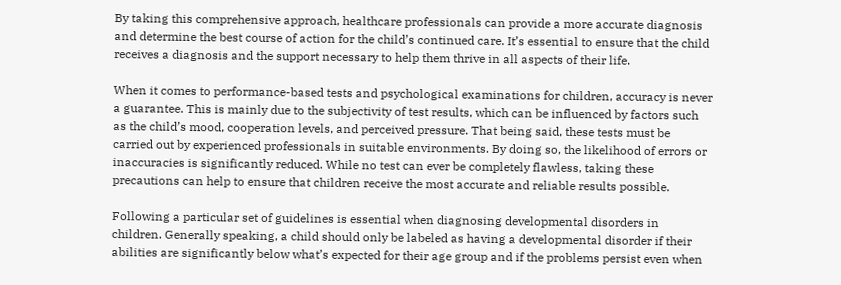By taking this comprehensive approach, healthcare professionals can provide a more accurate diagnosis and determine the best course of action for the child’s continued care. It’s essential to ensure that the child receives a diagnosis and the support necessary to help them thrive in all aspects of their life.

When it comes to performance-based tests and psychological examinations for children, accuracy is never a guarantee. This is mainly due to the subjectivity of test results, which can be influenced by factors such as the child’s mood, cooperation levels, and perceived pressure. That being said, these tests must be carried out by experienced professionals in suitable environments. By doing so, the likelihood of errors or inaccuracies is significantly reduced. While no test can ever be completely flawless, taking these precautions can help to ensure that children receive the most accurate and reliable results possible.

Following a particular set of guidelines is essential when diagnosing developmental disorders in children. Generally speaking, a child should only be labeled as having a developmental disorder if their abilities are significantly below what’s expected for their age group and if the problems persist even when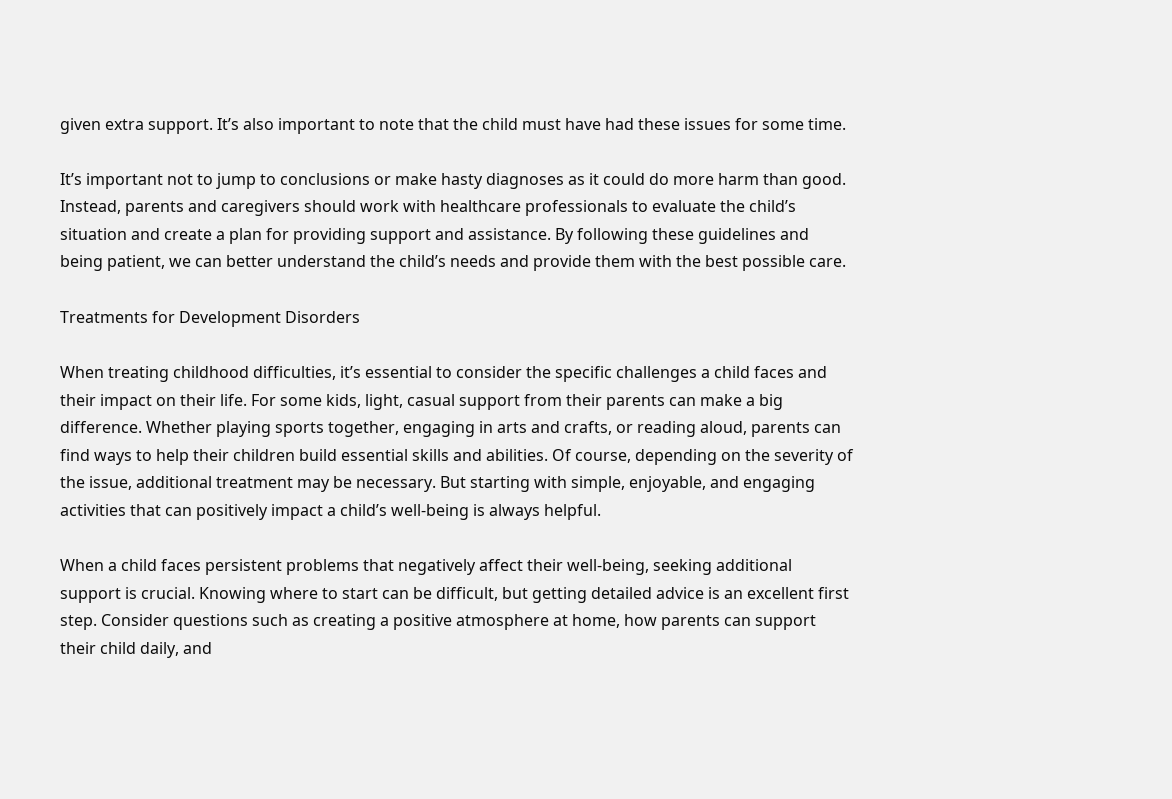given extra support. It’s also important to note that the child must have had these issues for some time.

It’s important not to jump to conclusions or make hasty diagnoses as it could do more harm than good. Instead, parents and caregivers should work with healthcare professionals to evaluate the child’s situation and create a plan for providing support and assistance. By following these guidelines and being patient, we can better understand the child’s needs and provide them with the best possible care.

Treatments for Development Disorders

When treating childhood difficulties, it’s essential to consider the specific challenges a child faces and their impact on their life. For some kids, light, casual support from their parents can make a big difference. Whether playing sports together, engaging in arts and crafts, or reading aloud, parents can find ways to help their children build essential skills and abilities. Of course, depending on the severity of the issue, additional treatment may be necessary. But starting with simple, enjoyable, and engaging activities that can positively impact a child’s well-being is always helpful.

When a child faces persistent problems that negatively affect their well-being, seeking additional support is crucial. Knowing where to start can be difficult, but getting detailed advice is an excellent first step. Consider questions such as creating a positive atmosphere at home, how parents can support their child daily, and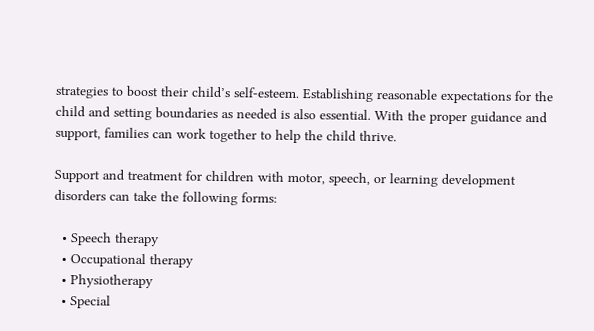strategies to boost their child’s self-esteem. Establishing reasonable expectations for the child and setting boundaries as needed is also essential. With the proper guidance and support, families can work together to help the child thrive.

Support and treatment for children with motor, speech, or learning development disorders can take the following forms:

  • Speech therapy
  • Occupational therapy
  • Physiotherapy
  • Special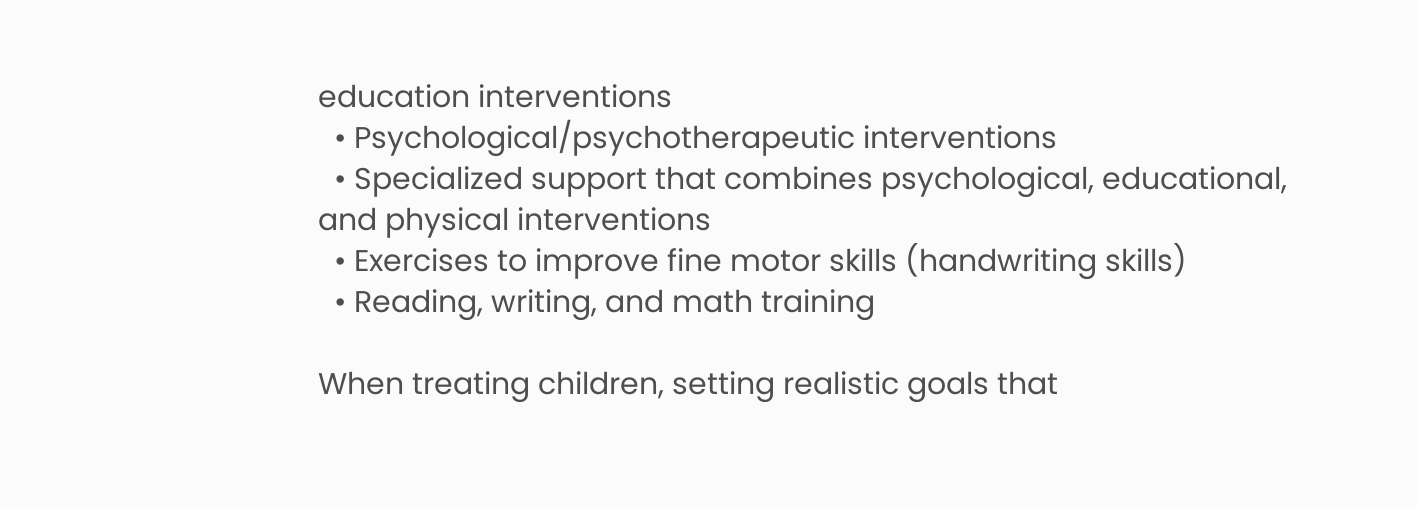education interventions
  • Psychological/psychotherapeutic interventions
  • Specialized support that combines psychological, educational, and physical interventions
  • Exercises to improve fine motor skills (handwriting skills)
  • Reading, writing, and math training

When treating children, setting realistic goals that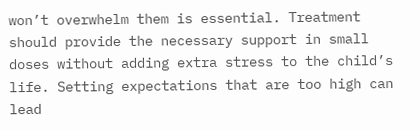won’t overwhelm them is essential. Treatment should provide the necessary support in small doses without adding extra stress to the child’s life. Setting expectations that are too high can lead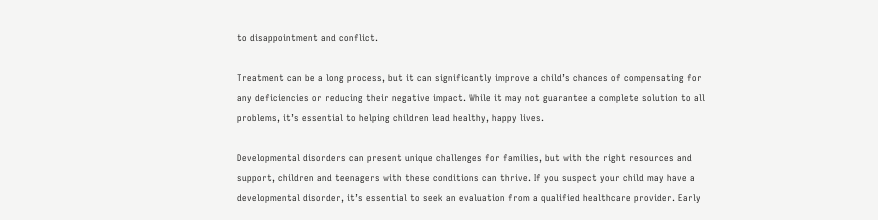to disappointment and conflict.

Treatment can be a long process, but it can significantly improve a child’s chances of compensating for any deficiencies or reducing their negative impact. While it may not guarantee a complete solution to all problems, it’s essential to helping children lead healthy, happy lives.

Developmental disorders can present unique challenges for families, but with the right resources and support, children and teenagers with these conditions can thrive. If you suspect your child may have a developmental disorder, it’s essential to seek an evaluation from a qualified healthcare provider. Early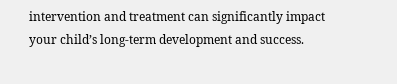intervention and treatment can significantly impact your child’s long-term development and success.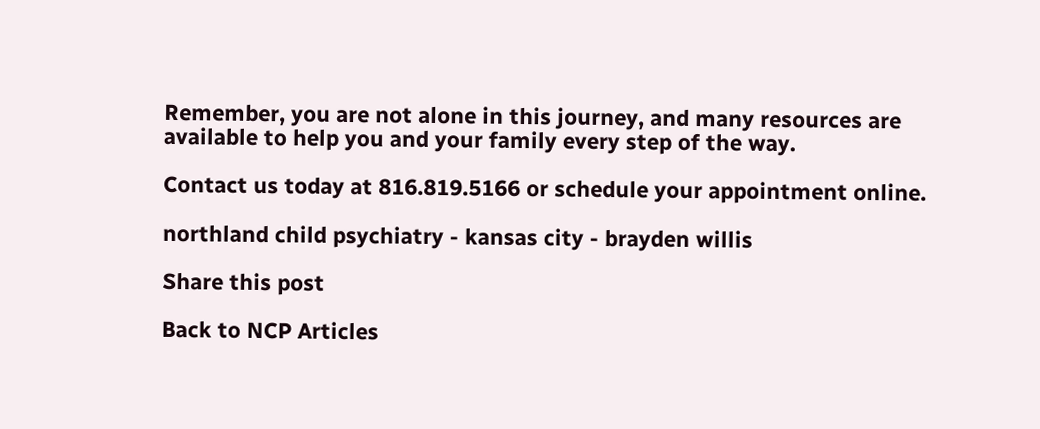Remember, you are not alone in this journey, and many resources are available to help you and your family every step of the way.

Contact us today at 816.819.5166 or schedule your appointment online.

northland child psychiatry - kansas city - brayden willis

Share this post

Back to NCP Articles